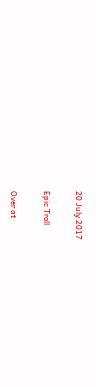20 July 2017

Epic Troll

Over at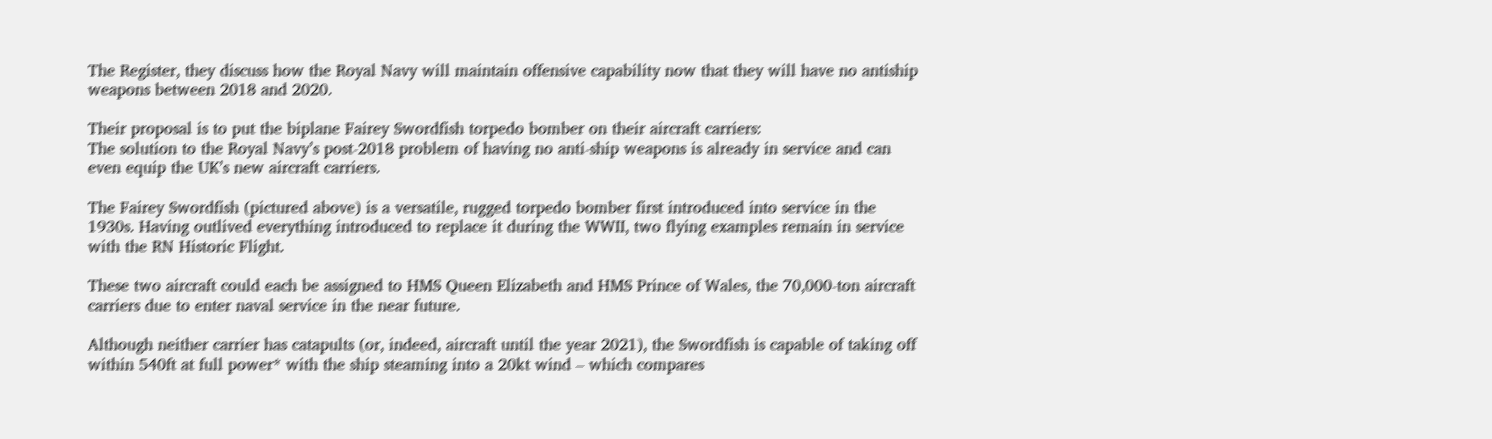The Register, they discuss how the Royal Navy will maintain offensive capability now that they will have no antiship weapons between 2018 and 2020.

Their proposal is to put the biplane Fairey Swordfish torpedo bomber on their aircraft carriers:
The solution to the Royal Navy’s post-2018 problem of having no anti-ship weapons is already in service and can even equip the UK’s new aircraft carriers.

The Fairey Swordfish (pictured above) is a versatile, rugged torpedo bomber first introduced into service in the 1930s. Having outlived everything introduced to replace it during the WWII, two flying examples remain in service with the RN Historic Flight.

These two aircraft could each be assigned to HMS Queen Elizabeth and HMS Prince of Wales, the 70,000-ton aircraft carriers due to enter naval service in the near future.

Although neither carrier has catapults (or, indeed, aircraft until the year 2021), the Swordfish is capable of taking off within 540ft at full power* with the ship steaming into a 20kt wind – which compares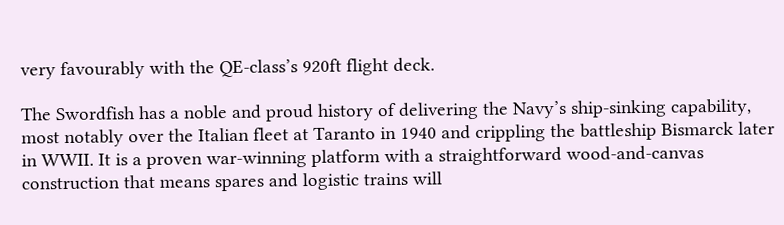very favourably with the QE-class’s 920ft flight deck.

The Swordfish has a noble and proud history of delivering the Navy’s ship-sinking capability, most notably over the Italian fleet at Taranto in 1940 and crippling the battleship Bismarck later in WWII. It is a proven war-winning platform with a straightforward wood-and-canvas construction that means spares and logistic trains will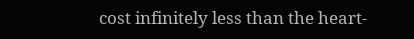cost infinitely less than the heart-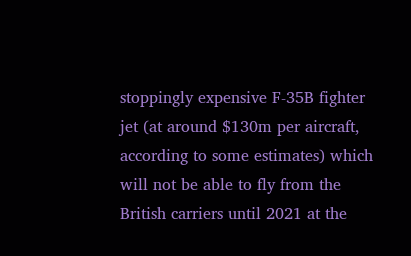stoppingly expensive F-35B fighter jet (at around $130m per aircraft, according to some estimates) which will not be able to fly from the British carriers until 2021 at the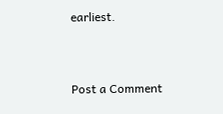earliest.


Post a Comment